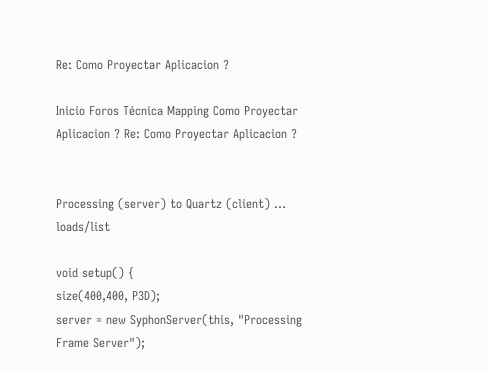Re: Como Proyectar Aplicacion ?

Inicio Foros Técnica Mapping Como Proyectar Aplicacion ? Re: Como Proyectar Aplicacion ?


Processing (server) to Quartz (client) … loads/list

void setup() {
size(400,400, P3D);
server = new SyphonServer(this, "Processing Frame Server");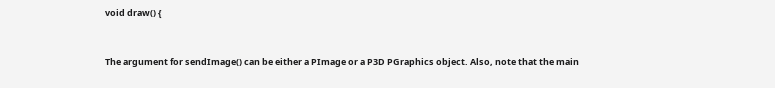void draw() {


The argument for sendImage() can be either a PImage or a P3D PGraphics object. Also, note that the main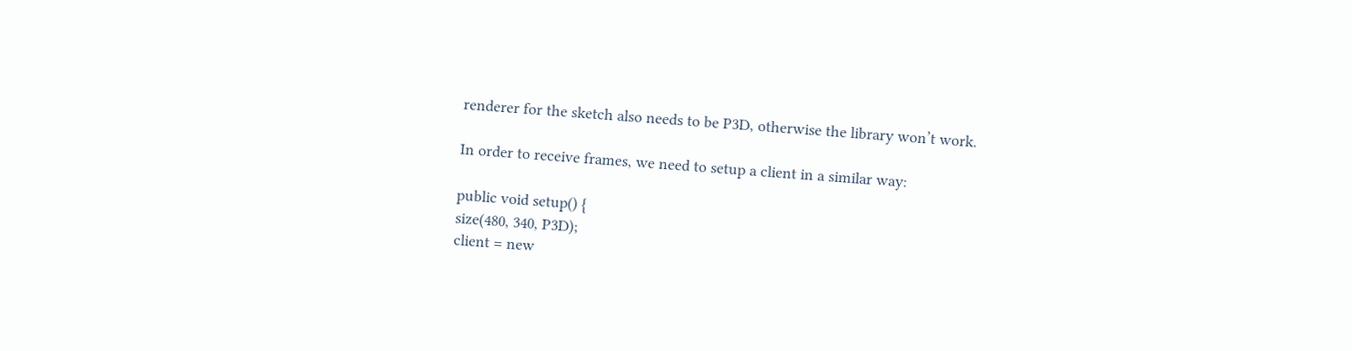renderer for the sketch also needs to be P3D, otherwise the library won’t work.

In order to receive frames, we need to setup a client in a similar way:

public void setup() {
size(480, 340, P3D);
client = new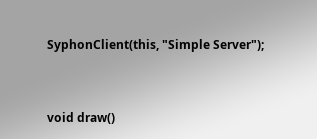SyphonClient(this, "Simple Server");


void draw()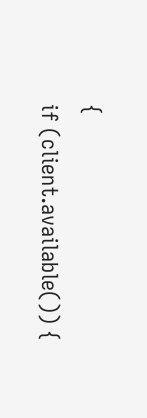{
if (client.available()) {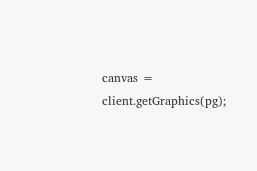canvas = client.getGraphics(pg);